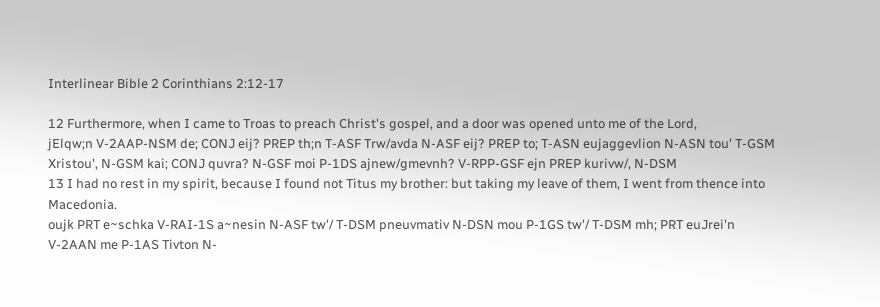Interlinear Bible 2 Corinthians 2:12-17

12 Furthermore, when I came to Troas to preach Christ's gospel, and a door was opened unto me of the Lord,
jElqw;n V-2AAP-NSM de; CONJ eij? PREP th;n T-ASF Trw/avda N-ASF eij? PREP to; T-ASN eujaggevlion N-ASN tou' T-GSM Xristou', N-GSM kai; CONJ quvra? N-GSF moi P-1DS ajnew/gmevnh? V-RPP-GSF ejn PREP kurivw/, N-DSM
13 I had no rest in my spirit, because I found not Titus my brother: but taking my leave of them, I went from thence into Macedonia.
oujk PRT e~schka V-RAI-1S a~nesin N-ASF tw'/ T-DSM pneuvmativ N-DSN mou P-1GS tw'/ T-DSM mh; PRT euJrei'n V-2AAN me P-1AS Tivton N-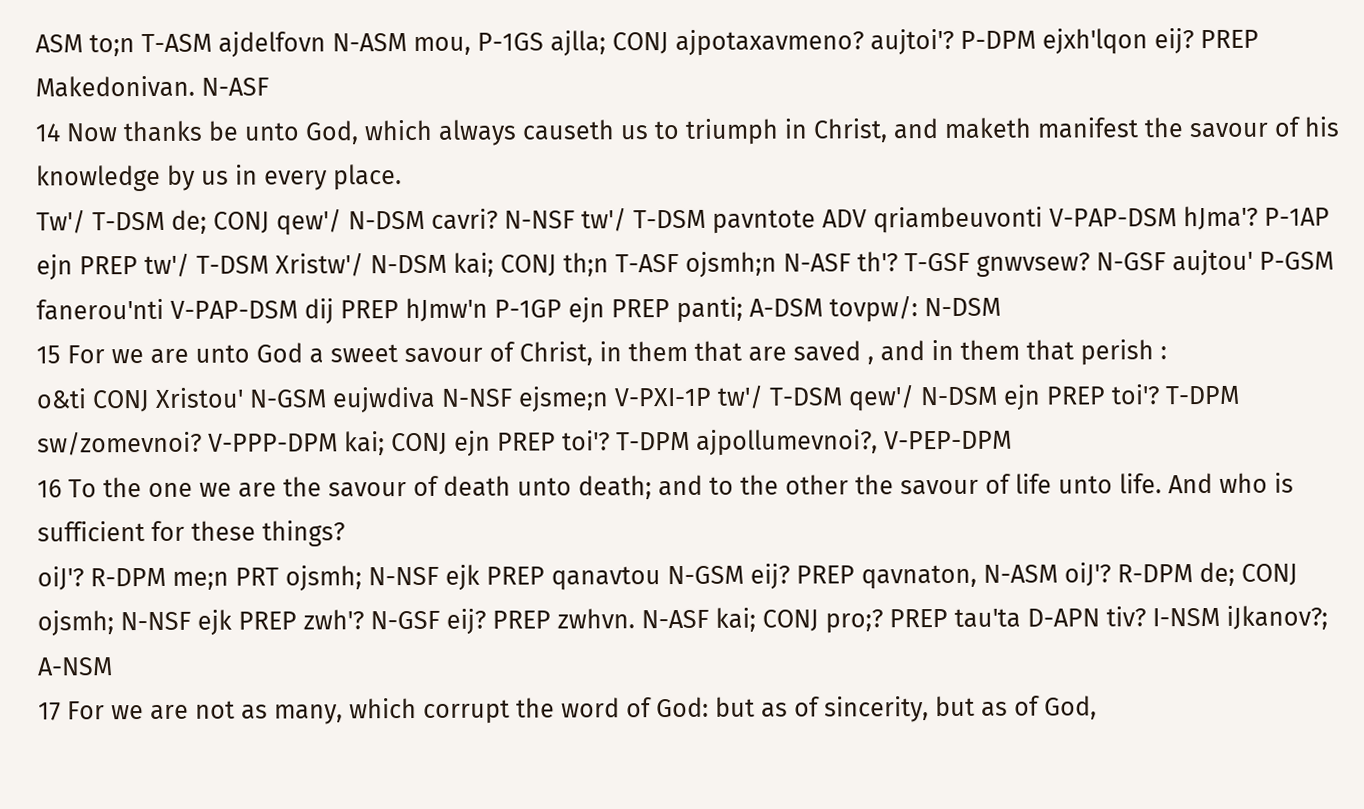ASM to;n T-ASM ajdelfovn N-ASM mou, P-1GS ajlla; CONJ ajpotaxavmeno? aujtoi'? P-DPM ejxh'lqon eij? PREP Makedonivan. N-ASF
14 Now thanks be unto God, which always causeth us to triumph in Christ, and maketh manifest the savour of his knowledge by us in every place.
Tw'/ T-DSM de; CONJ qew'/ N-DSM cavri? N-NSF tw'/ T-DSM pavntote ADV qriambeuvonti V-PAP-DSM hJma'? P-1AP ejn PREP tw'/ T-DSM Xristw'/ N-DSM kai; CONJ th;n T-ASF ojsmh;n N-ASF th'? T-GSF gnwvsew? N-GSF aujtou' P-GSM fanerou'nti V-PAP-DSM dij PREP hJmw'n P-1GP ejn PREP panti; A-DSM tovpw/: N-DSM
15 For we are unto God a sweet savour of Christ, in them that are saved , and in them that perish :
o&ti CONJ Xristou' N-GSM eujwdiva N-NSF ejsme;n V-PXI-1P tw'/ T-DSM qew'/ N-DSM ejn PREP toi'? T-DPM sw/zomevnoi? V-PPP-DPM kai; CONJ ejn PREP toi'? T-DPM ajpollumevnoi?, V-PEP-DPM
16 To the one we are the savour of death unto death; and to the other the savour of life unto life. And who is sufficient for these things?
oiJ'? R-DPM me;n PRT ojsmh; N-NSF ejk PREP qanavtou N-GSM eij? PREP qavnaton, N-ASM oiJ'? R-DPM de; CONJ ojsmh; N-NSF ejk PREP zwh'? N-GSF eij? PREP zwhvn. N-ASF kai; CONJ pro;? PREP tau'ta D-APN tiv? I-NSM iJkanov?; A-NSM
17 For we are not as many, which corrupt the word of God: but as of sincerity, but as of God,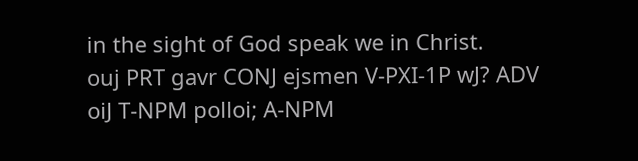in the sight of God speak we in Christ.
ouj PRT gavr CONJ ejsmen V-PXI-1P wJ? ADV oiJ T-NPM polloi; A-NPM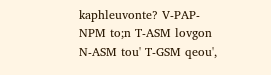kaphleuvonte? V-PAP-NPM to;n T-ASM lovgon N-ASM tou' T-GSM qeou',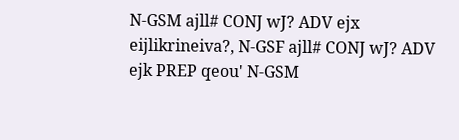N-GSM ajll# CONJ wJ? ADV ejx eijlikrineiva?, N-GSF ajll# CONJ wJ? ADV ejk PREP qeou' N-GSM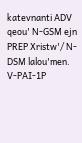katevnanti ADV qeou' N-GSM ejn PREP Xristw'/ N-DSM lalou'men. V-PAI-1P